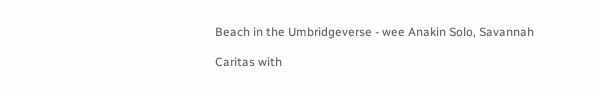Beach in the Umbridgeverse - wee Anakin Solo, Savannah

Caritas with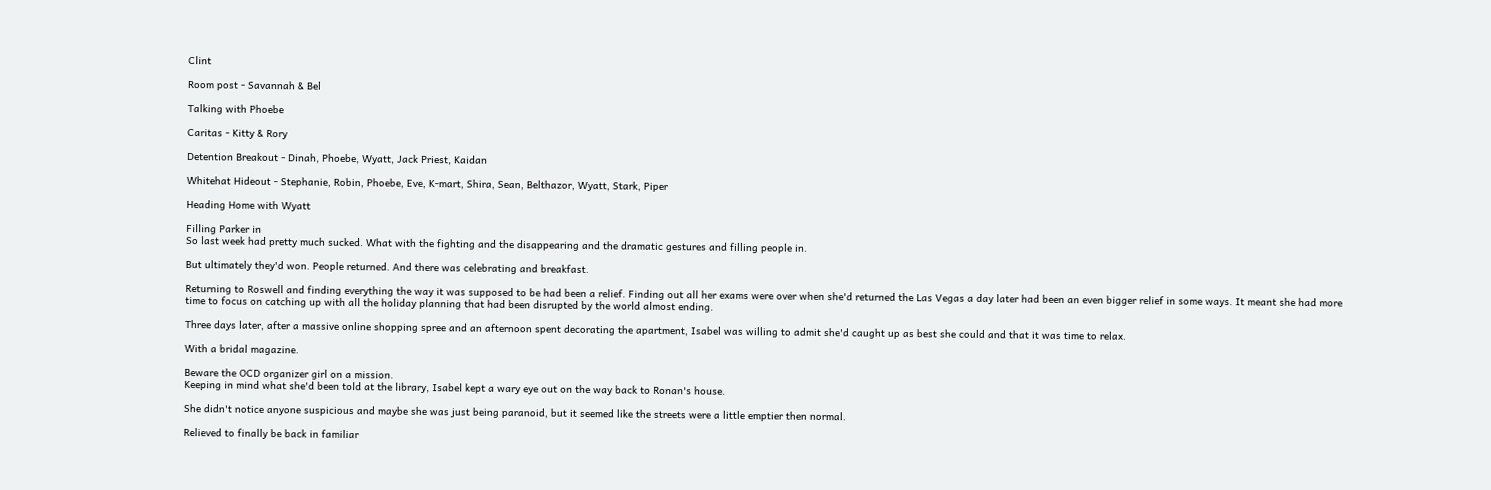Clint

Room post - Savannah & Bel

Talking with Phoebe

Caritas - Kitty & Rory

Detention Breakout - Dinah, Phoebe, Wyatt, Jack Priest, Kaidan

Whitehat Hideout - Stephanie, Robin, Phoebe, Eve, K-mart, Shira, Sean, Belthazor, Wyatt, Stark, Piper

Heading Home with Wyatt

Filling Parker in
So last week had pretty much sucked. What with the fighting and the disappearing and the dramatic gestures and filling people in.

But ultimately they'd won. People returned. And there was celebrating and breakfast.

Returning to Roswell and finding everything the way it was supposed to be had been a relief. Finding out all her exams were over when she'd returned the Las Vegas a day later had been an even bigger relief in some ways. It meant she had more time to focus on catching up with all the holiday planning that had been disrupted by the world almost ending.

Three days later, after a massive online shopping spree and an afternoon spent decorating the apartment, Isabel was willing to admit she'd caught up as best she could and that it was time to relax.

With a bridal magazine.

Beware the OCD organizer girl on a mission.
Keeping in mind what she'd been told at the library, Isabel kept a wary eye out on the way back to Ronan's house.

She didn't notice anyone suspicious and maybe she was just being paranoid, but it seemed like the streets were a little emptier then normal.

Relieved to finally be back in familiar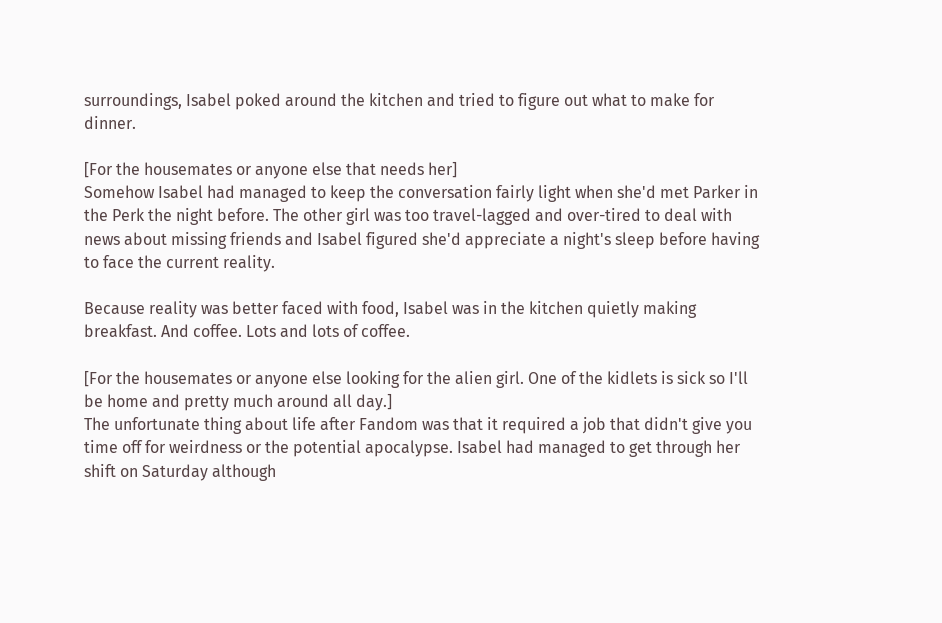surroundings, Isabel poked around the kitchen and tried to figure out what to make for dinner.

[For the housemates or anyone else that needs her]
Somehow Isabel had managed to keep the conversation fairly light when she'd met Parker in the Perk the night before. The other girl was too travel-lagged and over-tired to deal with news about missing friends and Isabel figured she'd appreciate a night's sleep before having to face the current reality.

Because reality was better faced with food, Isabel was in the kitchen quietly making breakfast. And coffee. Lots and lots of coffee.

[For the housemates or anyone else looking for the alien girl. One of the kidlets is sick so I'll be home and pretty much around all day.]
The unfortunate thing about life after Fandom was that it required a job that didn't give you time off for weirdness or the potential apocalypse. Isabel had managed to get through her shift on Saturday although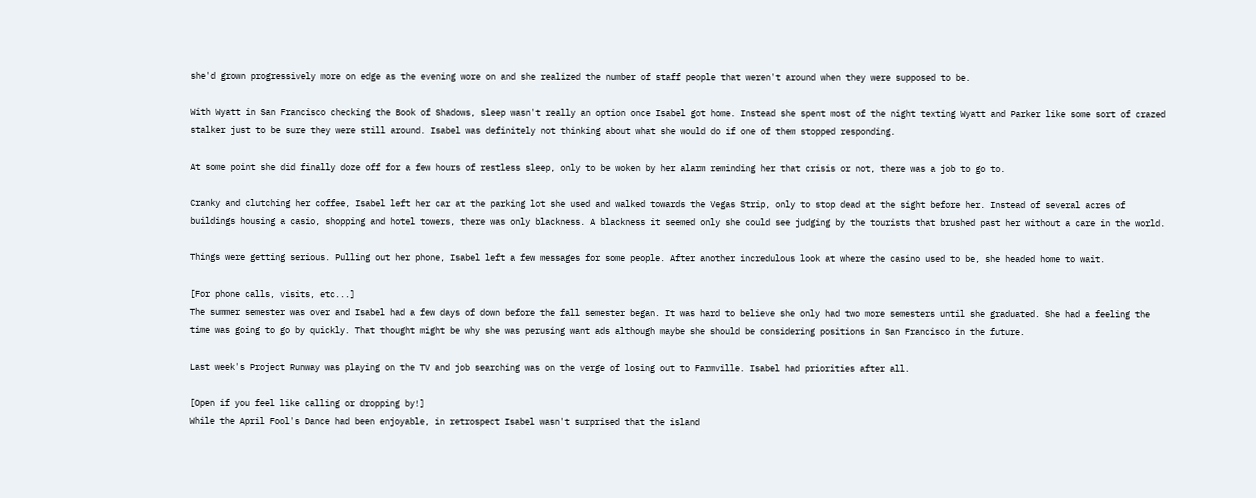she'd grown progressively more on edge as the evening wore on and she realized the number of staff people that weren't around when they were supposed to be.

With Wyatt in San Francisco checking the Book of Shadows, sleep wasn't really an option once Isabel got home. Instead she spent most of the night texting Wyatt and Parker like some sort of crazed stalker just to be sure they were still around. Isabel was definitely not thinking about what she would do if one of them stopped responding.

At some point she did finally doze off for a few hours of restless sleep, only to be woken by her alarm reminding her that crisis or not, there was a job to go to.

Cranky and clutching her coffee, Isabel left her car at the parking lot she used and walked towards the Vegas Strip, only to stop dead at the sight before her. Instead of several acres of buildings housing a casio, shopping and hotel towers, there was only blackness. A blackness it seemed only she could see judging by the tourists that brushed past her without a care in the world.

Things were getting serious. Pulling out her phone, Isabel left a few messages for some people. After another incredulous look at where the casino used to be, she headed home to wait.

[For phone calls, visits, etc...]
The summer semester was over and Isabel had a few days of down before the fall semester began. It was hard to believe she only had two more semesters until she graduated. She had a feeling the time was going to go by quickly. That thought might be why she was perusing want ads although maybe she should be considering positions in San Francisco in the future.

Last week's Project Runway was playing on the TV and job searching was on the verge of losing out to Farmville. Isabel had priorities after all.

[Open if you feel like calling or dropping by!]
While the April Fool's Dance had been enjoyable, in retrospect Isabel wasn't surprised that the island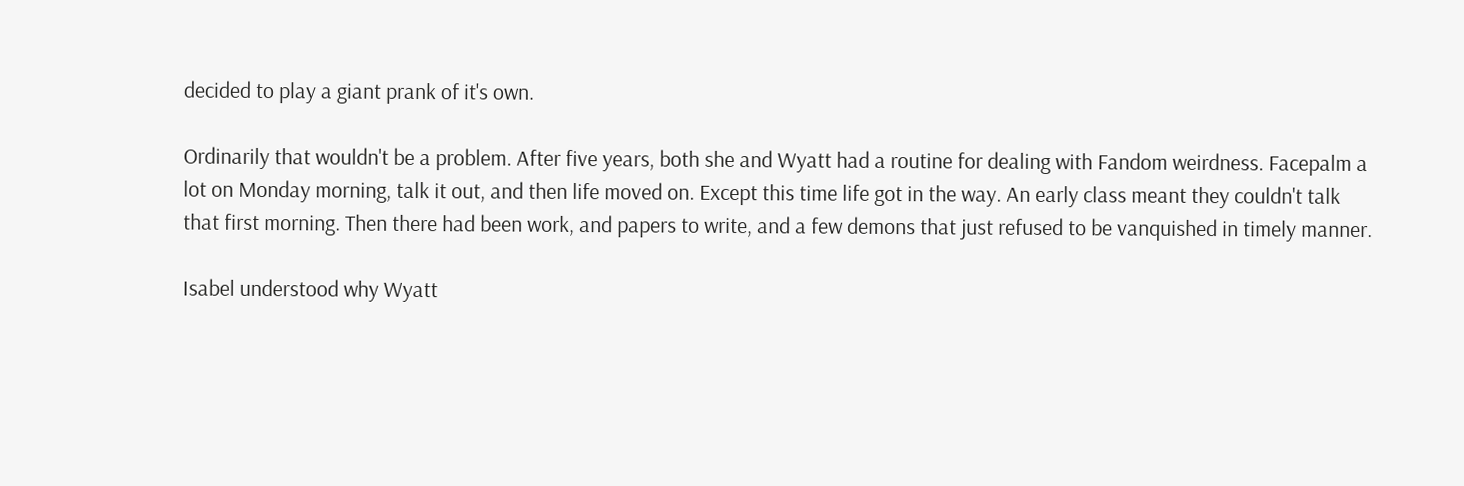decided to play a giant prank of it's own.

Ordinarily that wouldn't be a problem. After five years, both she and Wyatt had a routine for dealing with Fandom weirdness. Facepalm a lot on Monday morning, talk it out, and then life moved on. Except this time life got in the way. An early class meant they couldn't talk that first morning. Then there had been work, and papers to write, and a few demons that just refused to be vanquished in timely manner.

Isabel understood why Wyatt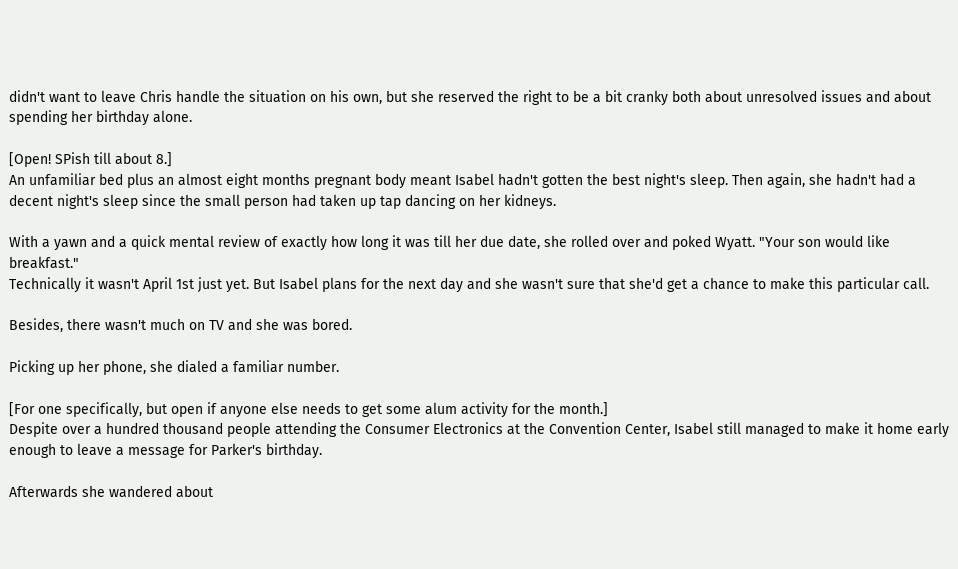didn't want to leave Chris handle the situation on his own, but she reserved the right to be a bit cranky both about unresolved issues and about spending her birthday alone.

[Open! SPish till about 8.]
An unfamiliar bed plus an almost eight months pregnant body meant Isabel hadn't gotten the best night's sleep. Then again, she hadn't had a decent night's sleep since the small person had taken up tap dancing on her kidneys.

With a yawn and a quick mental review of exactly how long it was till her due date, she rolled over and poked Wyatt. "Your son would like breakfast."
Technically it wasn't April 1st just yet. But Isabel plans for the next day and she wasn't sure that she'd get a chance to make this particular call.

Besides, there wasn't much on TV and she was bored.

Picking up her phone, she dialed a familiar number.

[For one specifically, but open if anyone else needs to get some alum activity for the month.]
Despite over a hundred thousand people attending the Consumer Electronics at the Convention Center, Isabel still managed to make it home early enough to leave a message for Parker's birthday.

Afterwards she wandered about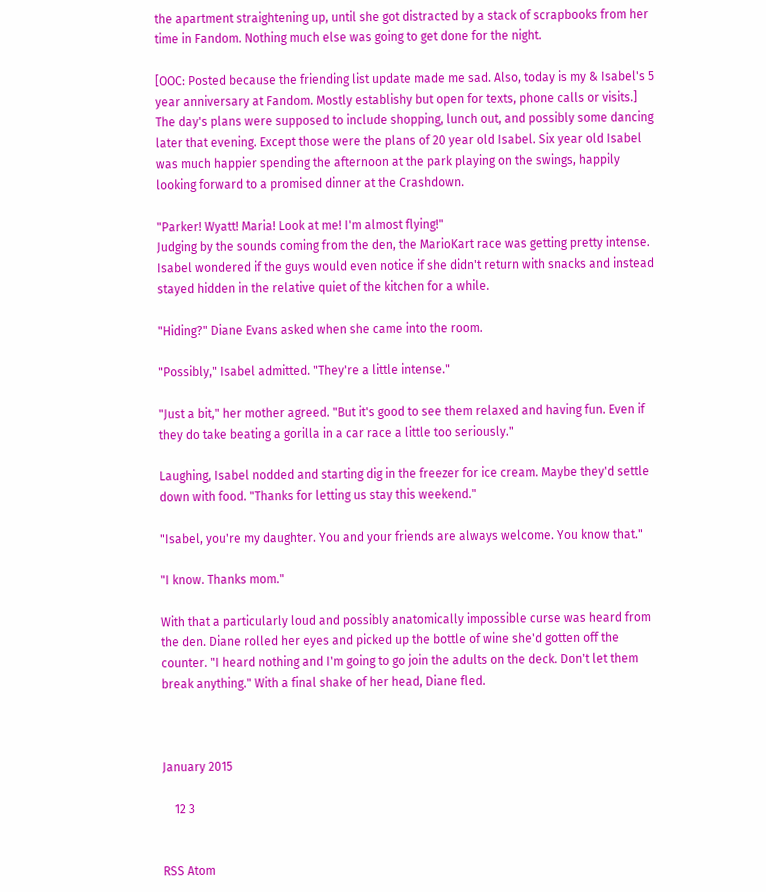the apartment straightening up, until she got distracted by a stack of scrapbooks from her time in Fandom. Nothing much else was going to get done for the night.

[OOC: Posted because the friending list update made me sad. Also, today is my & Isabel's 5 year anniversary at Fandom. Mostly establishy but open for texts, phone calls or visits.]
The day's plans were supposed to include shopping, lunch out, and possibly some dancing later that evening. Except those were the plans of 20 year old Isabel. Six year old Isabel was much happier spending the afternoon at the park playing on the swings, happily looking forward to a promised dinner at the Crashdown.

"Parker! Wyatt! Maria! Look at me! I'm almost flying!"
Judging by the sounds coming from the den, the MarioKart race was getting pretty intense. Isabel wondered if the guys would even notice if she didn't return with snacks and instead stayed hidden in the relative quiet of the kitchen for a while.

"Hiding?" Diane Evans asked when she came into the room.

"Possibly," Isabel admitted. "They're a little intense."

"Just a bit," her mother agreed. "But it's good to see them relaxed and having fun. Even if they do take beating a gorilla in a car race a little too seriously."

Laughing, Isabel nodded and starting dig in the freezer for ice cream. Maybe they'd settle down with food. "Thanks for letting us stay this weekend."

"Isabel, you're my daughter. You and your friends are always welcome. You know that."

"I know. Thanks mom."

With that a particularly loud and possibly anatomically impossible curse was heard from the den. Diane rolled her eyes and picked up the bottle of wine she'd gotten off the counter. "I heard nothing and I'm going to go join the adults on the deck. Don't let them break anything." With a final shake of her head, Diane fled.



January 2015

    12 3


RSS Atom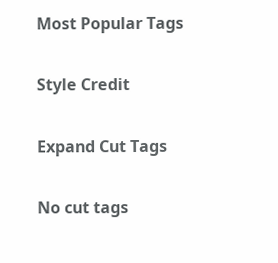Most Popular Tags

Style Credit

Expand Cut Tags

No cut tags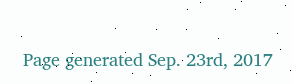Page generated Sep. 23rd, 2017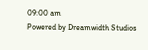09:00 am
Powered by Dreamwidth Studios